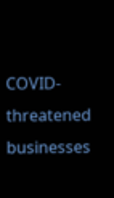COVID-threatened businesses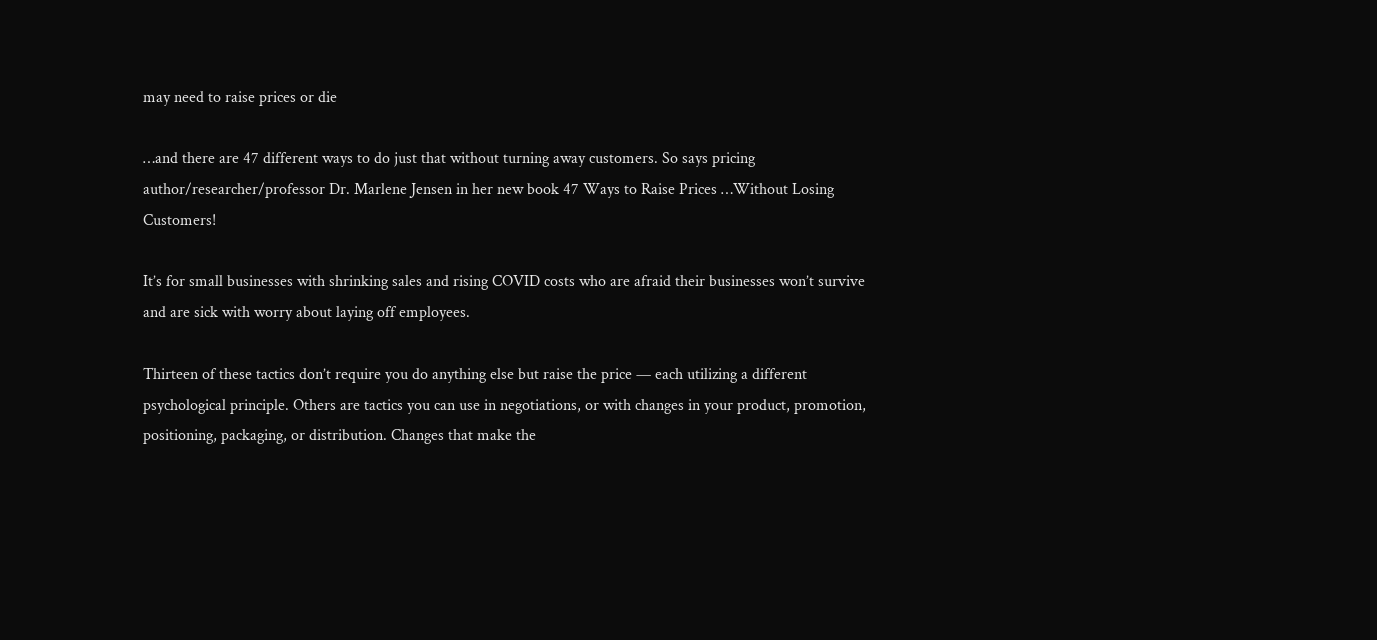may need to raise prices or die

…and there are 47 different ways to do just that without turning away customers. So says pricing author/researcher/professor Dr. Marlene Jensen in her new book 47 Ways to Raise Prices …Without Losing Customers!

It’s for small businesses with shrinking sales and rising COVID costs who are afraid their businesses won’t survive and are sick with worry about laying off employees.

Thirteen of these tactics don’t require you do anything else but raise the price — each utilizing a different psychological principle. Others are tactics you can use in negotiations, or with changes in your product, promotion, positioning, packaging, or distribution. Changes that make the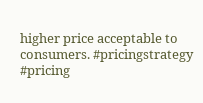higher price acceptable to consumers. #pricingstrategy #pricing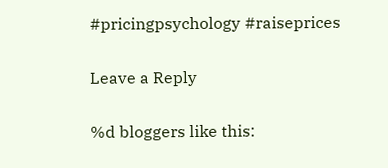#pricingpsychology #raiseprices

Leave a Reply

%d bloggers like this: